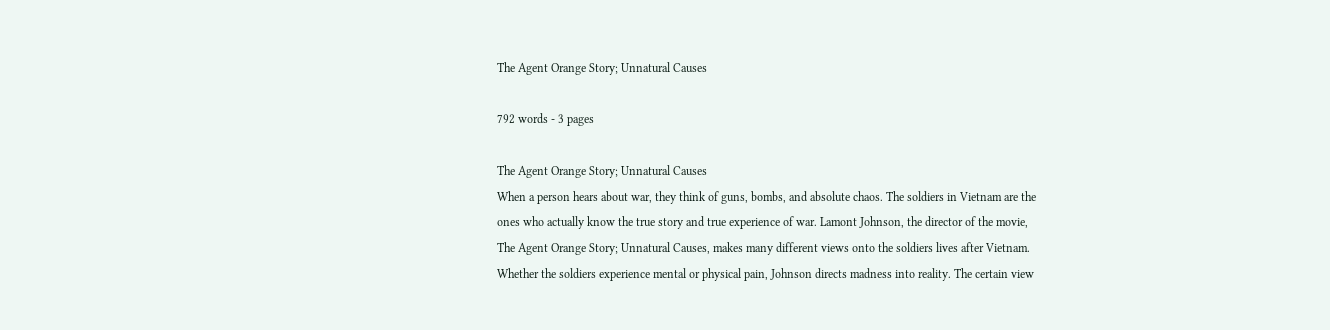The Agent Orange Story; Unnatural Causes

792 words - 3 pages

The Agent Orange Story; Unnatural Causes
When a person hears about war, they think of guns, bombs, and absolute chaos. The soldiers in Vietnam are the ones who actually know the true story and true experience of war. Lamont Johnson, the director of the movie, The Agent Orange Story; Unnatural Causes, makes many different views onto the soldiers lives after Vietnam. Whether the soldiers experience mental or physical pain, Johnson directs madness into reality. The certain view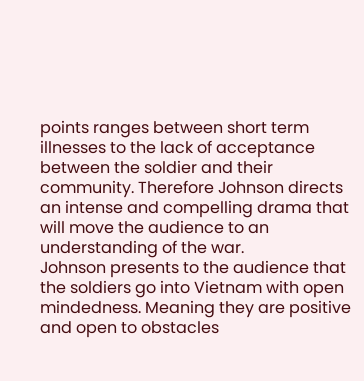points ranges between short term illnesses to the lack of acceptance between the soldier and their community. Therefore Johnson directs an intense and compelling drama that will move the audience to an understanding of the war.
Johnson presents to the audience that the soldiers go into Vietnam with open mindedness. Meaning they are positive and open to obstacles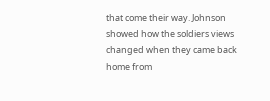that come their way. Johnson showed how the soldiers views changed when they came back home from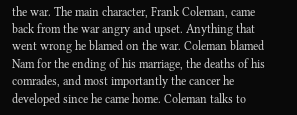the war. The main character, Frank Coleman, came back from the war angry and upset. Anything that went wrong he blamed on the war. Coleman blamed Nam for the ending of his marriage, the deaths of his comrades, and most importantly the cancer he developed since he came home. Coleman talks to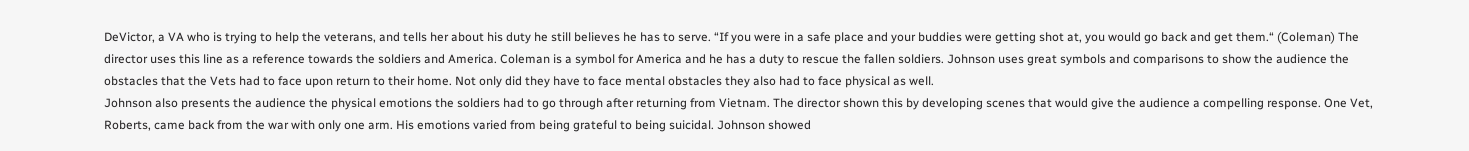DeVictor, a VA who is trying to help the veterans, and tells her about his duty he still believes he has to serve. “If you were in a safe place and your buddies were getting shot at, you would go back and get them.“ (Coleman) The director uses this line as a reference towards the soldiers and America. Coleman is a symbol for America and he has a duty to rescue the fallen soldiers. Johnson uses great symbols and comparisons to show the audience the obstacles that the Vets had to face upon return to their home. Not only did they have to face mental obstacles they also had to face physical as well.
Johnson also presents the audience the physical emotions the soldiers had to go through after returning from Vietnam. The director shown this by developing scenes that would give the audience a compelling response. One Vet, Roberts, came back from the war with only one arm. His emotions varied from being grateful to being suicidal. Johnson showed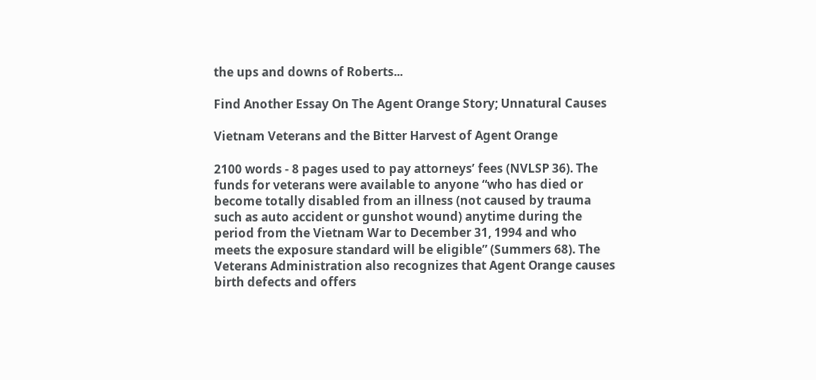the ups and downs of Roberts...

Find Another Essay On The Agent Orange Story; Unnatural Causes

Vietnam Veterans and the Bitter Harvest of Agent Orange

2100 words - 8 pages used to pay attorneys’ fees (NVLSP 36). The funds for veterans were available to anyone “who has died or become totally disabled from an illness (not caused by trauma such as auto accident or gunshot wound) anytime during the period from the Vietnam War to December 31, 1994 and who meets the exposure standard will be eligible” (Summers 68). The Veterans Administration also recognizes that Agent Orange causes birth defects and offers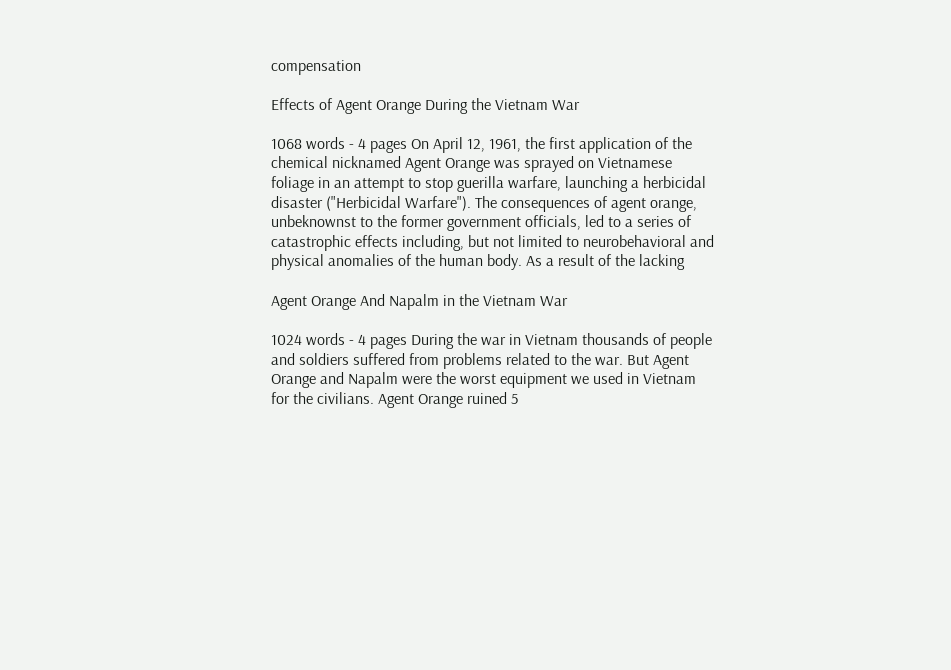compensation

Effects of Agent Orange During the Vietnam War

1068 words - 4 pages On April 12, 1961, the first application of the chemical nicknamed Agent Orange was sprayed on Vietnamese foliage in an attempt to stop guerilla warfare, launching a herbicidal disaster ("Herbicidal Warfare"). The consequences of agent orange, unbeknownst to the former government officials, led to a series of catastrophic effects including, but not limited to neurobehavioral and physical anomalies of the human body. As a result of the lacking

Agent Orange And Napalm in the Vietnam War

1024 words - 4 pages During the war in Vietnam thousands of people and soldiers suffered from problems related to the war. But Agent Orange and Napalm were the worst equipment we used in Vietnam for the civilians. Agent Orange ruined 5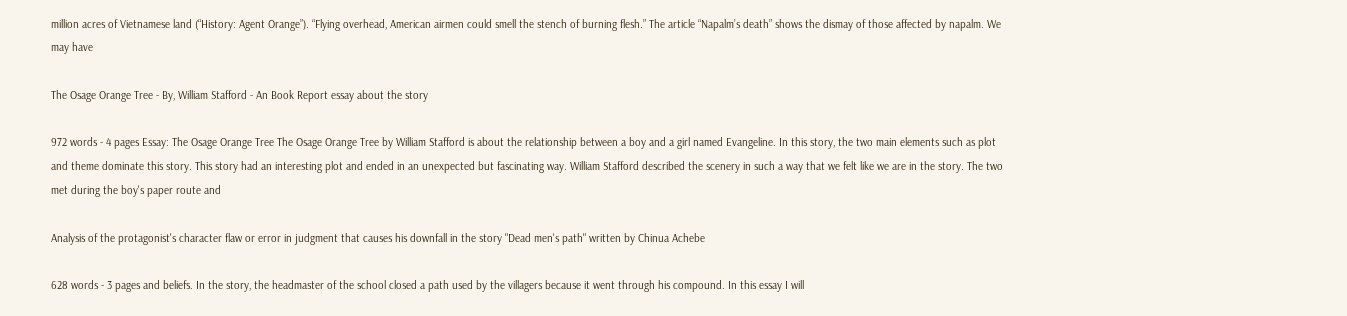million acres of Vietnamese land (“History: Agent Orange”). “Flying overhead, American airmen could smell the stench of burning flesh.” The article “Napalm’s death” shows the dismay of those affected by napalm. We may have

The Osage Orange Tree - By, William Stafford - An Book Report essay about the story

972 words - 4 pages Essay: The Osage Orange Tree The Osage Orange Tree by William Stafford is about the relationship between a boy and a girl named Evangeline. In this story, the two main elements such as plot and theme dominate this story. This story had an interesting plot and ended in an unexpected but fascinating way. William Stafford described the scenery in such a way that we felt like we are in the story. The two met during the boy's paper route and

Analysis of the protagonist's character flaw or error in judgment that causes his downfall in the story "Dead men's path" written by Chinua Achebe

628 words - 3 pages and beliefs. In the story, the headmaster of the school closed a path used by the villagers because it went through his compound. In this essay I will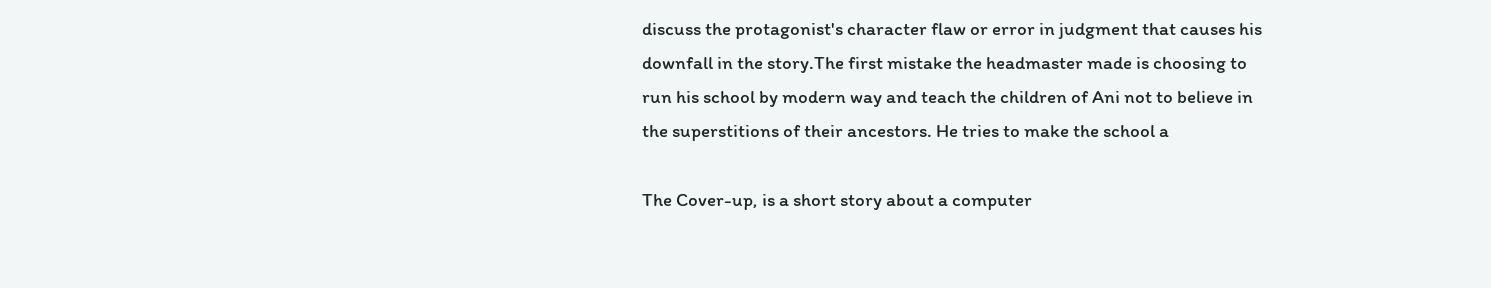discuss the protagonist's character flaw or error in judgment that causes his downfall in the story.The first mistake the headmaster made is choosing to run his school by modern way and teach the children of Ani not to believe in the superstitions of their ancestors. He tries to make the school a

The Cover-up, is a short story about a computer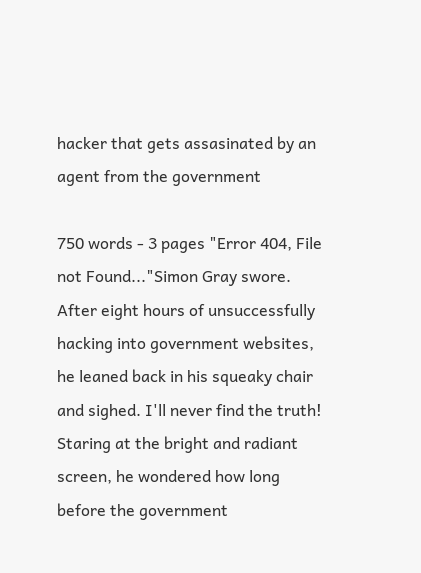hacker that gets assasinated by an agent from the government

750 words - 3 pages "Error 404, File not Found..."Simon Gray swore. After eight hours of unsuccessfully hacking into government websites, he leaned back in his squeaky chair and sighed. I'll never find the truth! Staring at the bright and radiant screen, he wondered how long before the government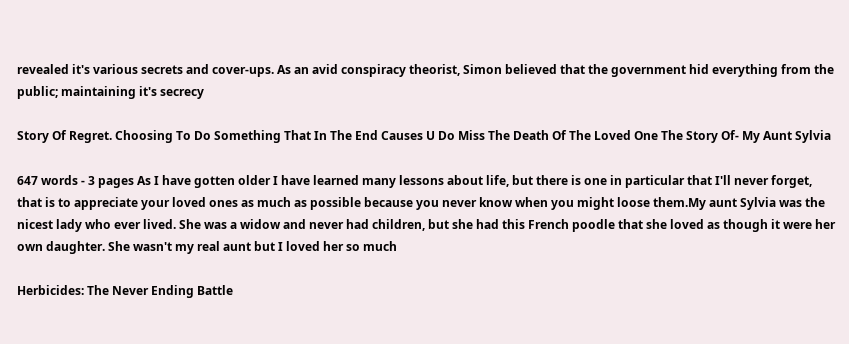revealed it's various secrets and cover-ups. As an avid conspiracy theorist, Simon believed that the government hid everything from the public; maintaining it's secrecy

Story Of Regret. Choosing To Do Something That In The End Causes U Do Miss The Death Of The Loved One The Story Of- My Aunt Sylvia

647 words - 3 pages As I have gotten older I have learned many lessons about life, but there is one in particular that I'll never forget, that is to appreciate your loved ones as much as possible because you never know when you might loose them.My aunt Sylvia was the nicest lady who ever lived. She was a widow and never had children, but she had this French poodle that she loved as though it were her own daughter. She wasn't my real aunt but I loved her so much

Herbicides: The Never Ending Battle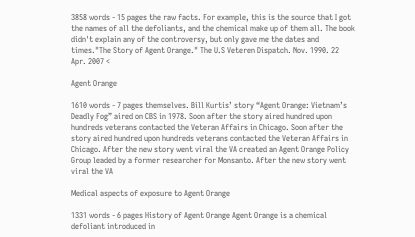3858 words - 15 pages the raw facts. For example, this is the source that I got the names of all the defoliants, and the chemical make up of them all. The book didn't explain any of the controversy, but only gave me the dates and times."The Story of Agent Orange." The U.S Veteren Dispatch. Nov. 1990. 22 Apr. 2007 <

Agent Orange

1610 words - 7 pages themselves. Bill Kurtis’ story “Agent Orange: Vietnam’s Deadly Fog” aired on CBS in 1978. Soon after the story aired hundred upon hundreds veterans contacted the Veteran Affairs in Chicago. Soon after the story aired hundred upon hundreds veterans contacted the Veteran Affairs in Chicago. After the new story went viral the VA created an Agent Orange Policy Group leaded by a former researcher for Monsanto. After the new story went viral the VA

Medical aspects of exposure to Agent Orange

1331 words - 6 pages History of Agent Orange Agent Orange is a chemical defoliant introduced in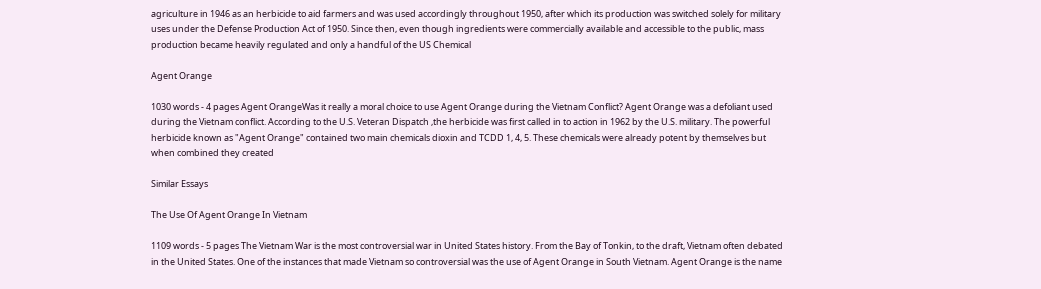agriculture in 1946 as an herbicide to aid farmers and was used accordingly throughout 1950, after which its production was switched solely for military uses under the Defense Production Act of 1950. Since then, even though ingredients were commercially available and accessible to the public, mass production became heavily regulated and only a handful of the US Chemical

Agent Orange

1030 words - 4 pages Agent OrangeWas it really a moral choice to use Agent Orange during the Vietnam Conflict? Agent Orange was a defoliant used during the Vietnam conflict. According to the U.S. Veteran Dispatch ,the herbicide was first called in to action in 1962 by the U.S. military. The powerful herbicide known as "Agent Orange" contained two main chemicals dioxin and TCDD 1, 4, 5. These chemicals were already potent by themselves but when combined they created

Similar Essays

The Use Of Agent Orange In Vietnam

1109 words - 5 pages The Vietnam War is the most controversial war in United States history. From the Bay of Tonkin, to the draft, Vietnam often debated in the United States. One of the instances that made Vietnam so controversial was the use of Agent Orange in South Vietnam. Agent Orange is the name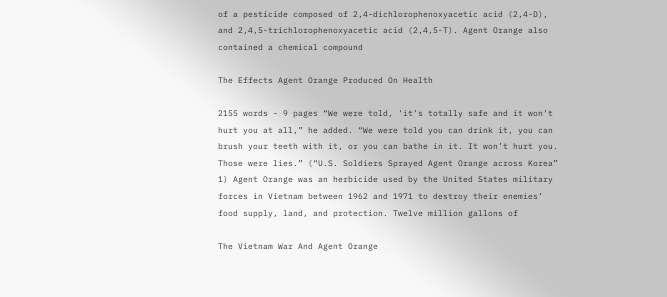of a pesticide composed of 2,4-dichlorophenoxyacetic acid (2,4-D), and 2,4,5-trichlorophenoxyacetic acid (2,4,5-T). Agent Orange also contained a chemical compound

The Effects Agent Orange Produced On Health

2155 words - 9 pages “We were told, ‘it’s totally safe and it won’t hurt you at all,” he added. “We were told you can drink it, you can brush your teeth with it, or you can bathe in it. It won’t hurt you. Those were lies.” (“U.S. Soldiers Sprayed Agent Orange across Korea” 1) Agent Orange was an herbicide used by the United States military forces in Vietnam between 1962 and 1971 to destroy their enemies’ food supply, land, and protection. Twelve million gallons of

The Vietnam War And Agent Orange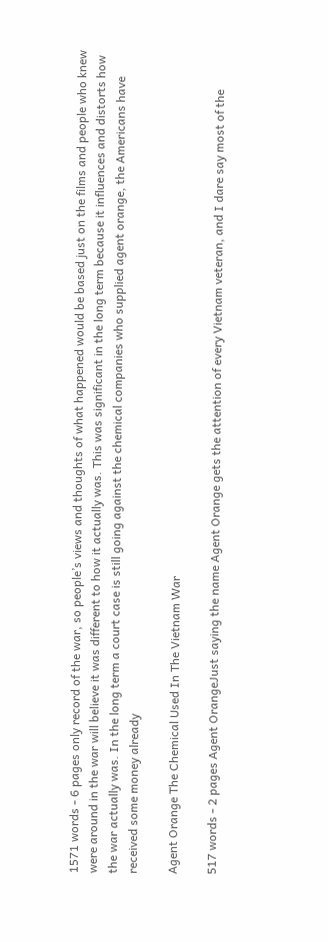1571 words - 6 pages only record of the war, so people’s views and thoughts of what happened would be based just on the films and people who knew were around in the war will believe it was different to how it actually was. This was significant in the long term because it influences and distorts how the war actually was. In the long term a court case is still going against the chemical companies who supplied agent orange, the Americans have received some money already

Agent Orange The Chemical Used In The Vietnam War

517 words - 2 pages Agent OrangeJust saying the name Agent Orange gets the attention of every Vietnam veteran, and I dare say most of the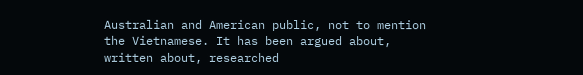Australian and American public, not to mention the Vietnamese. It has been argued about, written about, researched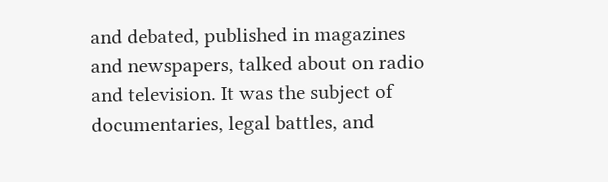and debated, published in magazines and newspapers, talked about on radio and television. It was the subject of documentaries, legal battles, and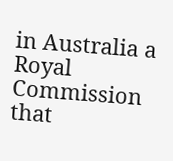in Australia a Royal Commission that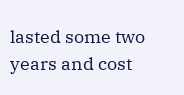lasted some two years and cost